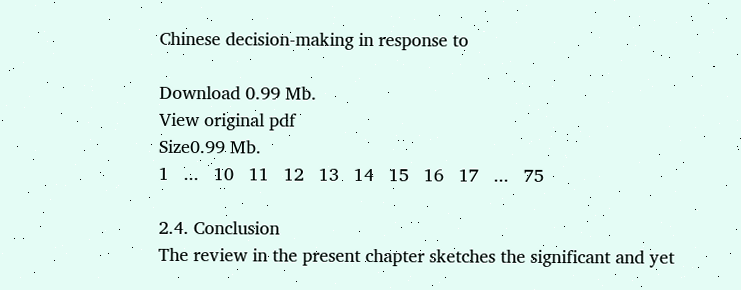Chinese decision-making in response to

Download 0.99 Mb.
View original pdf
Size0.99 Mb.
1   ...   10   11   12   13   14   15   16   17   ...   75

2.4. Conclusion
The review in the present chapter sketches the significant and yet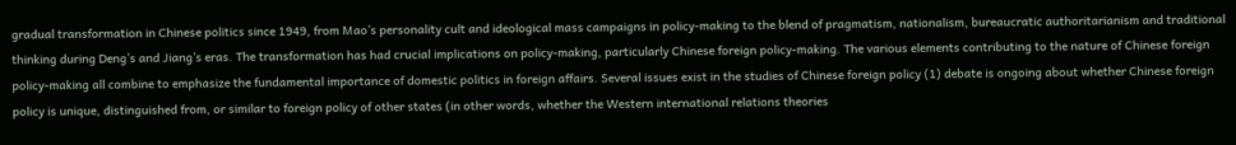gradual transformation in Chinese politics since 1949, from Mao’s personality cult and ideological mass campaigns in policy-making to the blend of pragmatism, nationalism, bureaucratic authoritarianism and traditional thinking during Deng’s and Jiang’s eras. The transformation has had crucial implications on policy-making, particularly Chinese foreign policy-making. The various elements contributing to the nature of Chinese foreign policy-making all combine to emphasize the fundamental importance of domestic politics in foreign affairs. Several issues exist in the studies of Chinese foreign policy (1) debate is ongoing about whether Chinese foreign policy is unique, distinguished from, or similar to foreign policy of other states (in other words, whether the Western international relations theories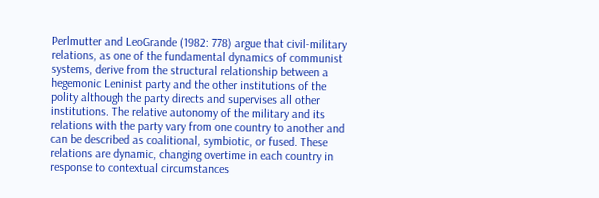Perlmutter and LeoGrande (1982: 778) argue that civil-military relations, as one of the fundamental dynamics of communist systems, derive from the structural relationship between a hegemonic Leninist party and the other institutions of the polity although the party directs and supervises all other institutions. The relative autonomy of the military and its relations with the party vary from one country to another and can be described as coalitional, symbiotic, or fused. These relations are dynamic, changing overtime in each country in response to contextual circumstances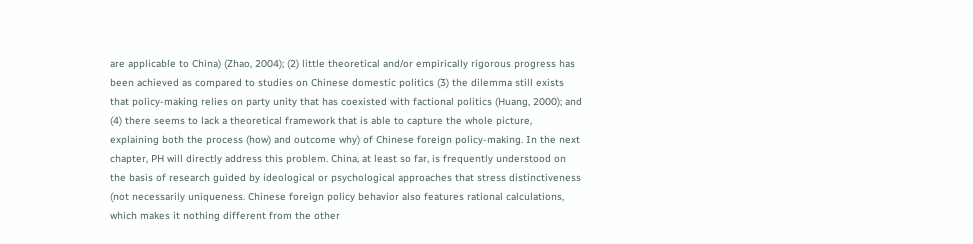are applicable to China) (Zhao, 2004); (2) little theoretical and/or empirically rigorous progress has been achieved as compared to studies on Chinese domestic politics (3) the dilemma still exists that policy-making relies on party unity that has coexisted with factional politics (Huang, 2000); and (4) there seems to lack a theoretical framework that is able to capture the whole picture, explaining both the process (how) and outcome why) of Chinese foreign policy-making. In the next chapter, PH will directly address this problem. China, at least so far, is frequently understood on the basis of research guided by ideological or psychological approaches that stress distinctiveness (not necessarily uniqueness. Chinese foreign policy behavior also features rational calculations, which makes it nothing different from the other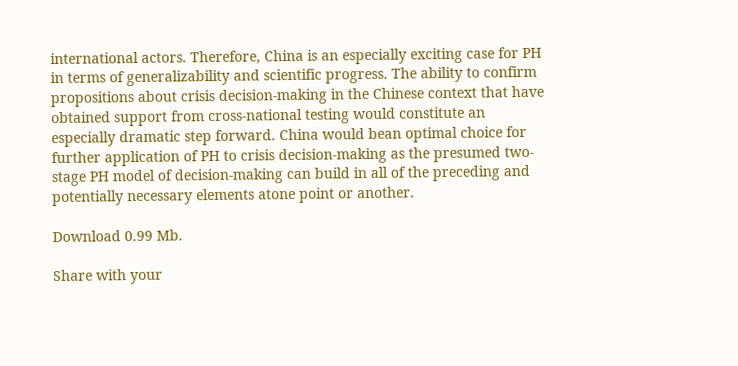international actors. Therefore, China is an especially exciting case for PH in terms of generalizability and scientific progress. The ability to confirm propositions about crisis decision-making in the Chinese context that have obtained support from cross-national testing would constitute an especially dramatic step forward. China would bean optimal choice for further application of PH to crisis decision-making as the presumed two-stage PH model of decision-making can build in all of the preceding and potentially necessary elements atone point or another.

Download 0.99 Mb.

Share with your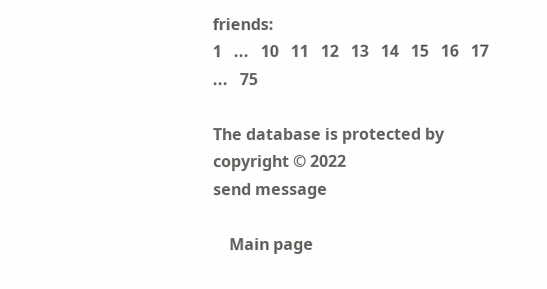friends:
1   ...   10   11   12   13   14   15   16   17   ...   75

The database is protected by copyright © 2022
send message

    Main page